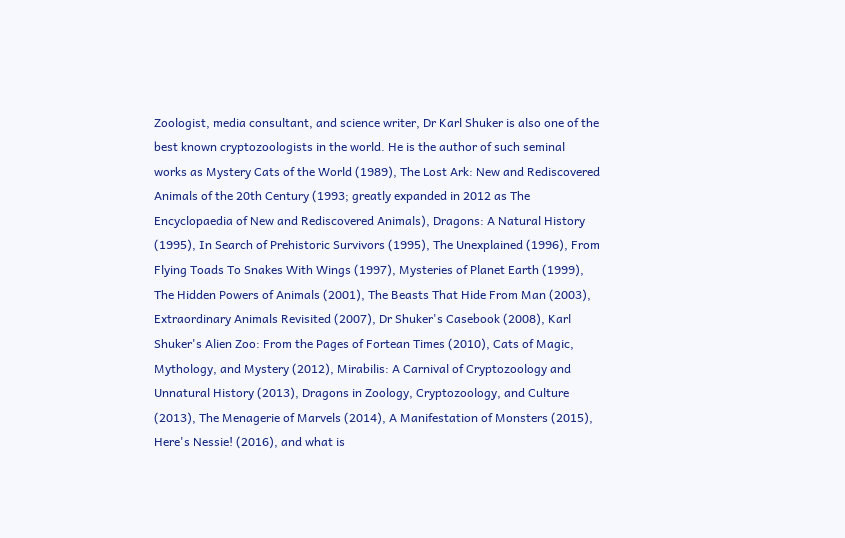Zoologist, media consultant, and science writer, Dr Karl Shuker is also one of the best known cryptozoologists in the world. He is the author of such seminal works as Mystery Cats of the World (1989), The Lost Ark: New and Rediscovered Animals of the 20th Century (1993; greatly expanded in 2012 as The Encyclopaedia of New and Rediscovered Animals), Dragons: A Natural History (1995), In Search of Prehistoric Survivors (1995), The Unexplained (1996), From Flying Toads To Snakes With Wings (1997), Mysteries of Planet Earth (1999), The Hidden Powers of Animals (2001), The Beasts That Hide From Man (2003), Extraordinary Animals Revisited (2007), Dr Shuker's Casebook (2008), Karl Shuker's Alien Zoo: From the Pages of Fortean Times (2010), Cats of Magic, Mythology, and Mystery (2012), Mirabilis: A Carnival of Cryptozoology and Unnatural History (2013), Dragons in Zoology, Cryptozoology, and Culture (2013), The Menagerie of Marvels (2014), A Manifestation of Monsters (2015), Here's Nessie! (2016), and what is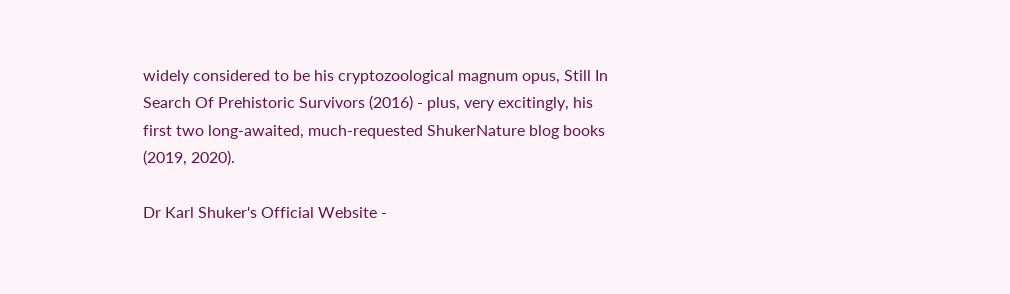widely considered to be his cryptozoological magnum opus, Still In Search Of Prehistoric Survivors (2016) - plus, very excitingly, his first two long-awaited, much-requested ShukerNature blog books (2019, 2020).

Dr Karl Shuker's Official Website -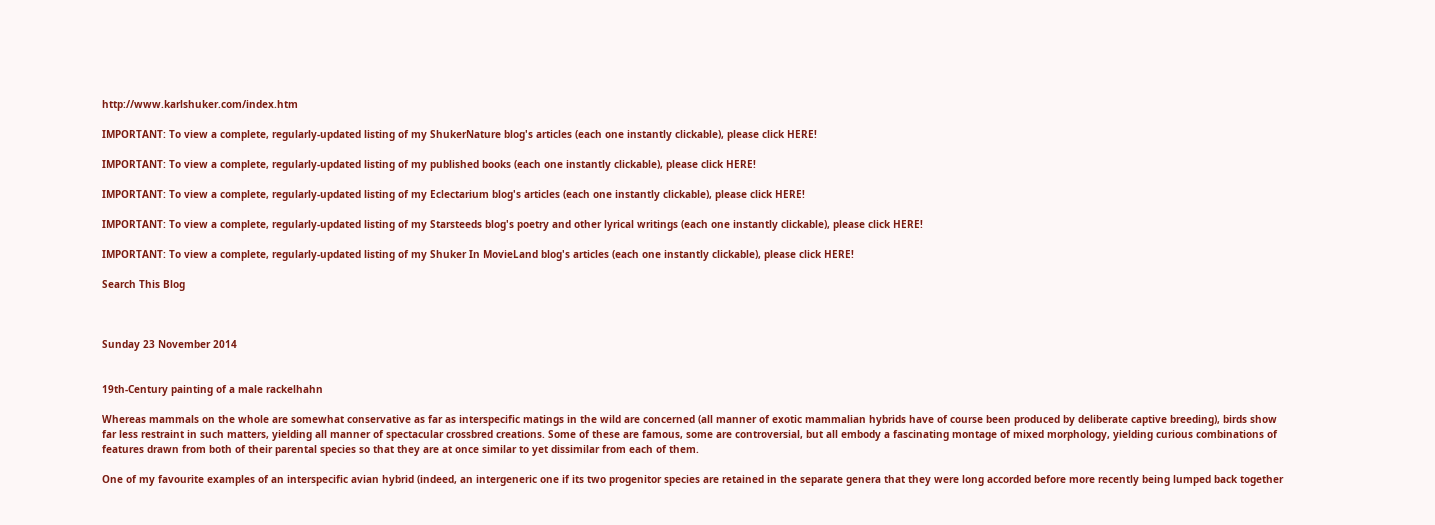http://www.karlshuker.com/index.htm

IMPORTANT: To view a complete, regularly-updated listing of my ShukerNature blog's articles (each one instantly clickable), please click HERE!

IMPORTANT: To view a complete, regularly-updated listing of my published books (each one instantly clickable), please click HERE!

IMPORTANT: To view a complete, regularly-updated listing of my Eclectarium blog's articles (each one instantly clickable), please click HERE!

IMPORTANT: To view a complete, regularly-updated listing of my Starsteeds blog's poetry and other lyrical writings (each one instantly clickable), please click HERE!

IMPORTANT: To view a complete, regularly-updated listing of my Shuker In MovieLand blog's articles (each one instantly clickable), please click HERE!

Search This Blog



Sunday 23 November 2014


19th-Century painting of a male rackelhahn

Whereas mammals on the whole are somewhat conservative as far as interspecific matings in the wild are concerned (all manner of exotic mammalian hybrids have of course been produced by deliberate captive breeding), birds show far less restraint in such matters, yielding all manner of spectacular crossbred creations. Some of these are famous, some are controversial, but all embody a fascinating montage of mixed morphology, yielding curious combinations of features drawn from both of their parental species so that they are at once similar to yet dissimilar from each of them.

One of my favourite examples of an interspecific avian hybrid (indeed, an intergeneric one if its two progenitor species are retained in the separate genera that they were long accorded before more recently being lumped back together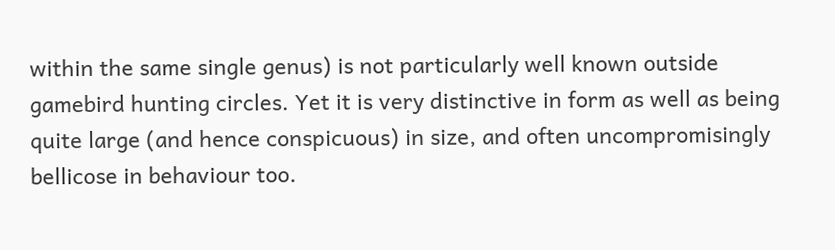within the same single genus) is not particularly well known outside gamebird hunting circles. Yet it is very distinctive in form as well as being quite large (and hence conspicuous) in size, and often uncompromisingly bellicose in behaviour too.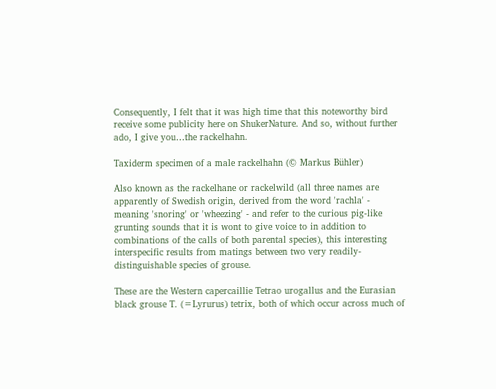Consequently, I felt that it was high time that this noteworthy bird receive some publicity here on ShukerNature. And so, without further ado, I give you…the rackelhahn.

Taxiderm specimen of a male rackelhahn (© Markus Bühler)

Also known as the rackelhane or rackelwild (all three names are apparently of Swedish origin, derived from the word 'rachla' - meaning 'snoring' or 'wheezing' - and refer to the curious pig-like grunting sounds that it is wont to give voice to in addition to combinations of the calls of both parental species), this interesting interspecific results from matings between two very readily-distinguishable species of grouse.

These are the Western capercaillie Tetrao urogallus and the Eurasian black grouse T. (=Lyrurus) tetrix, both of which occur across much of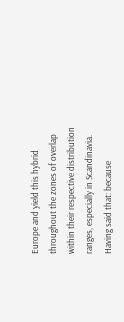Europe and yield this hybrid throughout the zones of overlap within their respective distribution ranges, especially in Scandinavia. Having said that: because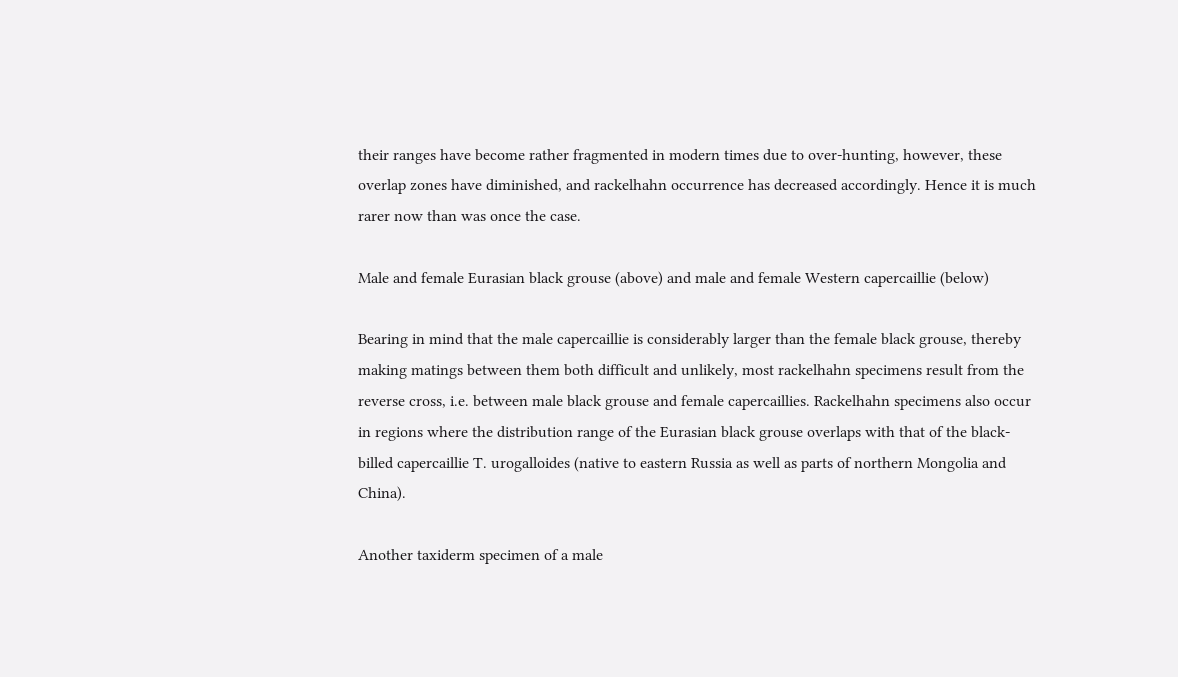their ranges have become rather fragmented in modern times due to over-hunting, however, these overlap zones have diminished, and rackelhahn occurrence has decreased accordingly. Hence it is much rarer now than was once the case.

Male and female Eurasian black grouse (above) and male and female Western capercaillie (below)

Bearing in mind that the male capercaillie is considerably larger than the female black grouse, thereby making matings between them both difficult and unlikely, most rackelhahn specimens result from the reverse cross, i.e. between male black grouse and female capercaillies. Rackelhahn specimens also occur in regions where the distribution range of the Eurasian black grouse overlaps with that of the black-billed capercaillie T. urogalloides (native to eastern Russia as well as parts of northern Mongolia and China).

Another taxiderm specimen of a male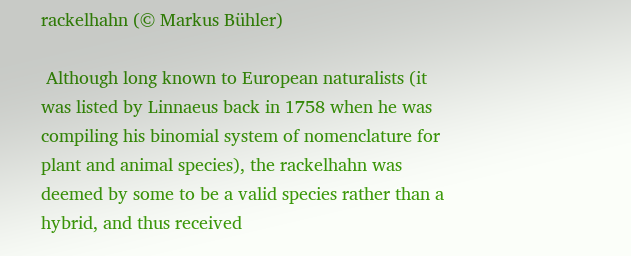rackelhahn (© Markus Bühler)

 Although long known to European naturalists (it was listed by Linnaeus back in 1758 when he was compiling his binomial system of nomenclature for plant and animal species), the rackelhahn was deemed by some to be a valid species rather than a hybrid, and thus received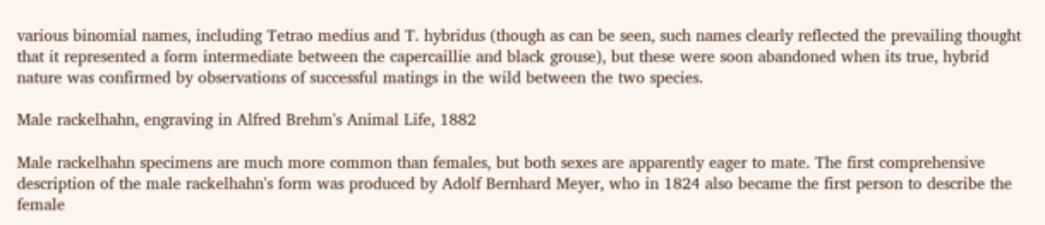various binomial names, including Tetrao medius and T. hybridus (though as can be seen, such names clearly reflected the prevailing thought that it represented a form intermediate between the capercaillie and black grouse), but these were soon abandoned when its true, hybrid nature was confirmed by observations of successful matings in the wild between the two species.

Male rackelhahn, engraving in Alfred Brehm's Animal Life, 1882

Male rackelhahn specimens are much more common than females, but both sexes are apparently eager to mate. The first comprehensive description of the male rackelhahn's form was produced by Adolf Bernhard Meyer, who in 1824 also became the first person to describe the female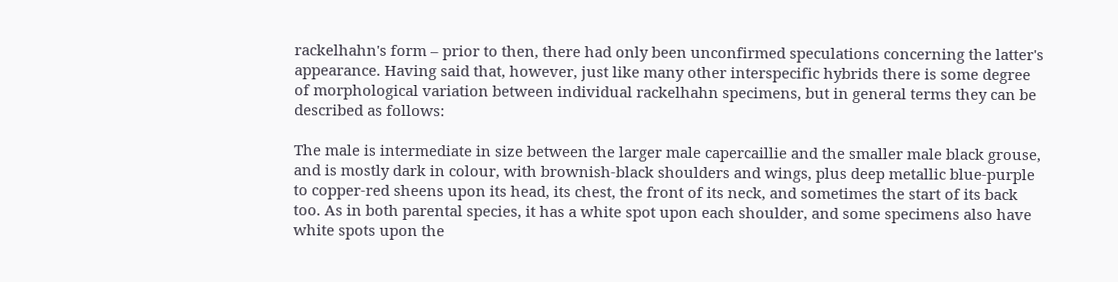rackelhahn's form – prior to then, there had only been unconfirmed speculations concerning the latter's appearance. Having said that, however, just like many other interspecific hybrids there is some degree of morphological variation between individual rackelhahn specimens, but in general terms they can be described as follows:

The male is intermediate in size between the larger male capercaillie and the smaller male black grouse, and is mostly dark in colour, with brownish-black shoulders and wings, plus deep metallic blue-purple to copper-red sheens upon its head, its chest, the front of its neck, and sometimes the start of its back too. As in both parental species, it has a white spot upon each shoulder, and some specimens also have white spots upon the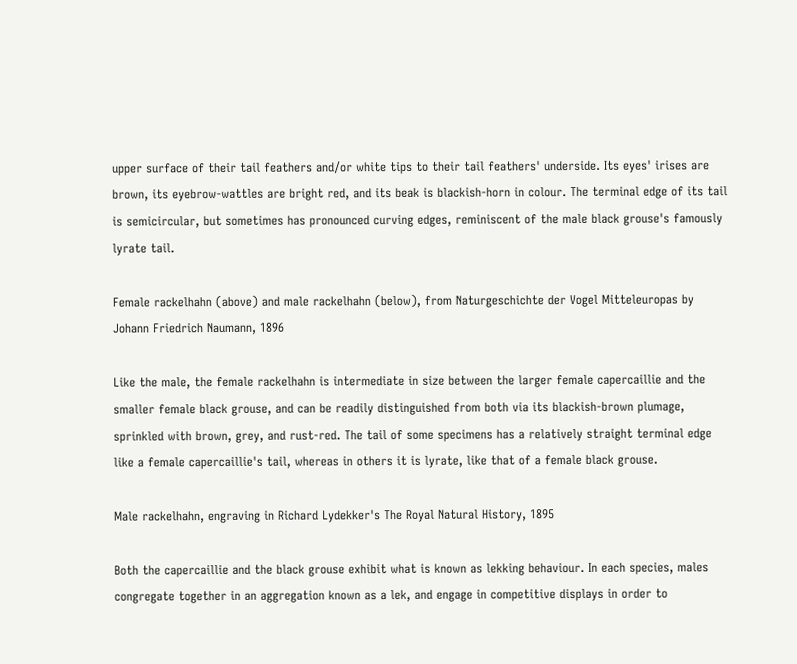upper surface of their tail feathers and/or white tips to their tail feathers' underside. Its eyes' irises are brown, its eyebrow-wattles are bright red, and its beak is blackish-horn in colour. The terminal edge of its tail is semicircular, but sometimes has pronounced curving edges, reminiscent of the male black grouse's famously lyrate tail.

Female rackelhahn (above) and male rackelhahn (below), from Naturgeschichte der Vogel Mitteleuropas by Johann Friedrich Naumann, 1896

Like the male, the female rackelhahn is intermediate in size between the larger female capercaillie and the smaller female black grouse, and can be readily distinguished from both via its blackish-brown plumage, sprinkled with brown, grey, and rust-red. The tail of some specimens has a relatively straight terminal edge like a female capercaillie's tail, whereas in others it is lyrate, like that of a female black grouse.

Male rackelhahn, engraving in Richard Lydekker's The Royal Natural History, 1895

Both the capercaillie and the black grouse exhibit what is known as lekking behaviour. In each species, males congregate together in an aggregation known as a lek, and engage in competitive displays in order to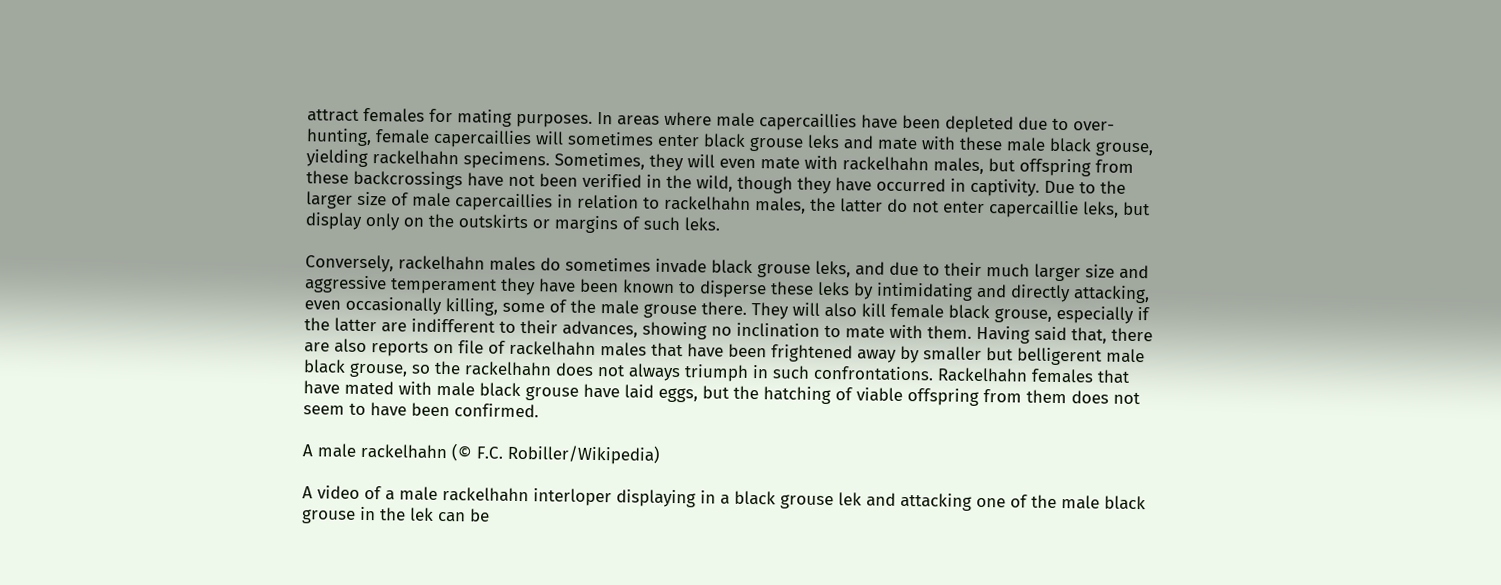attract females for mating purposes. In areas where male capercaillies have been depleted due to over-hunting, female capercaillies will sometimes enter black grouse leks and mate with these male black grouse, yielding rackelhahn specimens. Sometimes, they will even mate with rackelhahn males, but offspring from these backcrossings have not been verified in the wild, though they have occurred in captivity. Due to the larger size of male capercaillies in relation to rackelhahn males, the latter do not enter capercaillie leks, but display only on the outskirts or margins of such leks.

Conversely, rackelhahn males do sometimes invade black grouse leks, and due to their much larger size and aggressive temperament they have been known to disperse these leks by intimidating and directly attacking, even occasionally killing, some of the male grouse there. They will also kill female black grouse, especially if the latter are indifferent to their advances, showing no inclination to mate with them. Having said that, there are also reports on file of rackelhahn males that have been frightened away by smaller but belligerent male black grouse, so the rackelhahn does not always triumph in such confrontations. Rackelhahn females that have mated with male black grouse have laid eggs, but the hatching of viable offspring from them does not seem to have been confirmed.

A male rackelhahn (© F.C. Robiller/Wikipedia)

A video of a male rackelhahn interloper displaying in a black grouse lek and attacking one of the male black grouse in the lek can be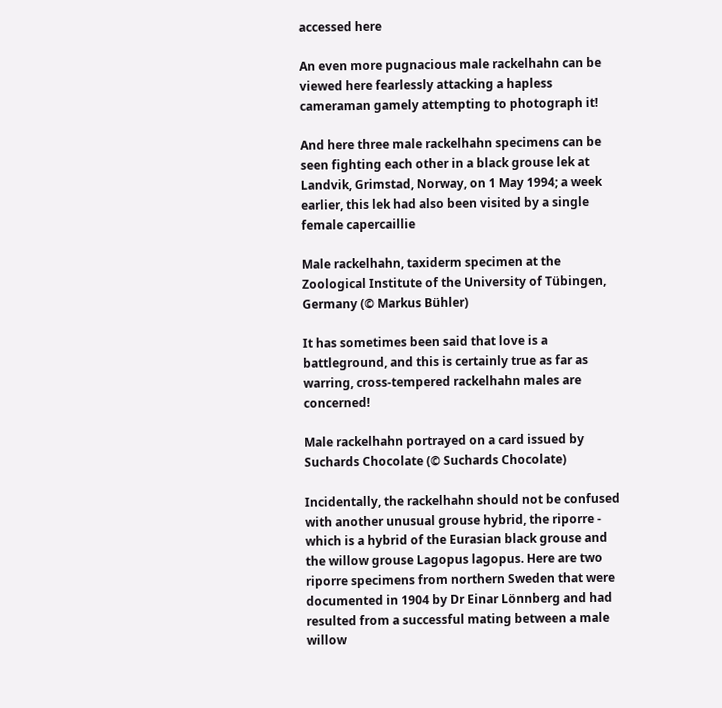accessed here

An even more pugnacious male rackelhahn can be viewed here fearlessly attacking a hapless cameraman gamely attempting to photograph it!

And here three male rackelhahn specimens can be seen fighting each other in a black grouse lek at Landvik, Grimstad, Norway, on 1 May 1994; a week earlier, this lek had also been visited by a single female capercaillie

Male rackelhahn, taxiderm specimen at the Zoological Institute of the University of Tübingen, Germany (© Markus Bühler)

It has sometimes been said that love is a battleground, and this is certainly true as far as warring, cross-tempered rackelhahn males are concerned!

Male rackelhahn portrayed on a card issued by Suchards Chocolate (© Suchards Chocolate)

Incidentally, the rackelhahn should not be confused with another unusual grouse hybrid, the riporre - which is a hybrid of the Eurasian black grouse and the willow grouse Lagopus lagopus. Here are two riporre specimens from northern Sweden that were documented in 1904 by Dr Einar Lönnberg and had resulted from a successful mating between a male willow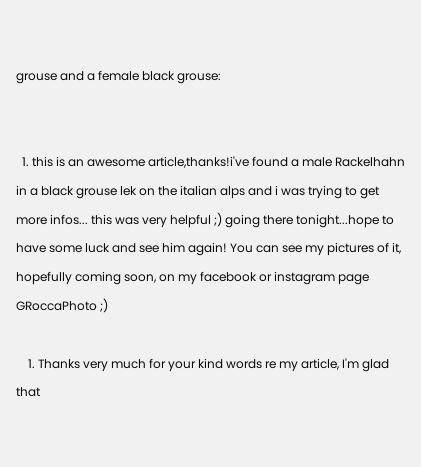grouse and a female black grouse:


  1. this is an awesome article,thanks!i've found a male Rackelhahn in a black grouse lek on the italian alps and i was trying to get more infos... this was very helpful ;) going there tonight...hope to have some luck and see him again! You can see my pictures of it, hopefully coming soon, on my facebook or instagram page GRoccaPhoto ;)

    1. Thanks very much for your kind words re my article, I'm glad that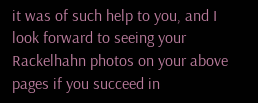it was of such help to you, and I look forward to seeing your Rackelhahn photos on your above pages if you succeed in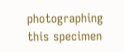photographing this specimen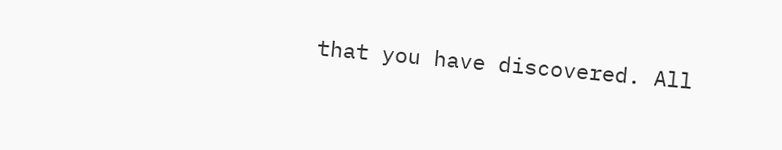that you have discovered. All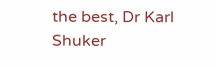the best, Dr Karl Shuker